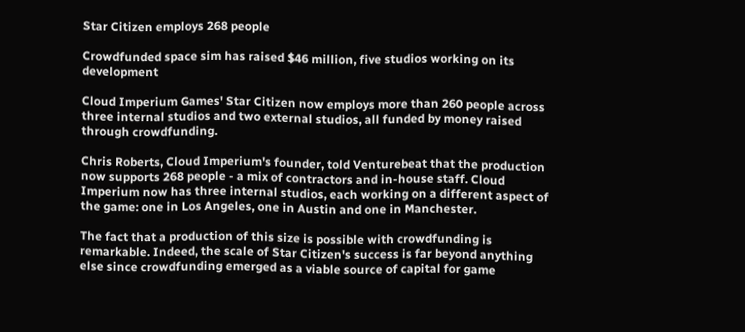Star Citizen employs 268 people

Crowdfunded space sim has raised $46 million, five studios working on its development

Cloud Imperium Games' Star Citizen now employs more than 260 people across three internal studios and two external studios, all funded by money raised through crowdfunding.

Chris Roberts, Cloud Imperium's founder, told Venturebeat that the production now supports 268 people - a mix of contractors and in-house staff. Cloud Imperium now has three internal studios, each working on a different aspect of the game: one in Los Angeles, one in Austin and one in Manchester.

The fact that a production of this size is possible with crowdfunding is remarkable. Indeed, the scale of Star Citizen's success is far beyond anything else since crowdfunding emerged as a viable source of capital for game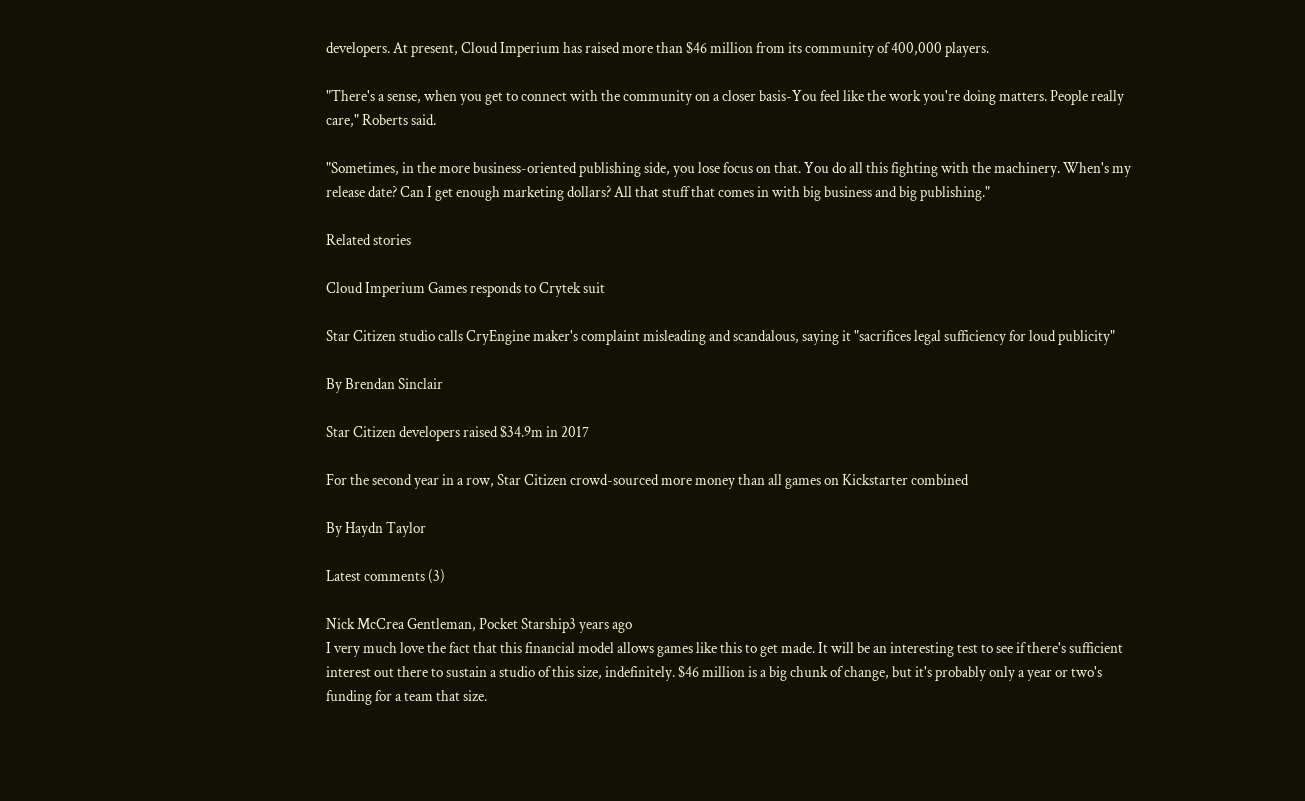developers. At present, Cloud Imperium has raised more than $46 million from its community of 400,000 players.

"There's a sense, when you get to connect with the community on a closer basis-You feel like the work you're doing matters. People really care," Roberts said.

"Sometimes, in the more business-oriented publishing side, you lose focus on that. You do all this fighting with the machinery. When's my release date? Can I get enough marketing dollars? All that stuff that comes in with big business and big publishing."

Related stories

Cloud Imperium Games responds to Crytek suit

Star Citizen studio calls CryEngine maker's complaint misleading and scandalous, saying it "sacrifices legal sufficiency for loud publicity"

By Brendan Sinclair

Star Citizen developers raised $34.9m in 2017

For the second year in a row, Star Citizen crowd-sourced more money than all games on Kickstarter combined

By Haydn Taylor

Latest comments (3)

Nick McCrea Gentleman, Pocket Starship3 years ago
I very much love the fact that this financial model allows games like this to get made. It will be an interesting test to see if there's sufficient interest out there to sustain a studio of this size, indefinitely. $46 million is a big chunk of change, but it's probably only a year or two's funding for a team that size.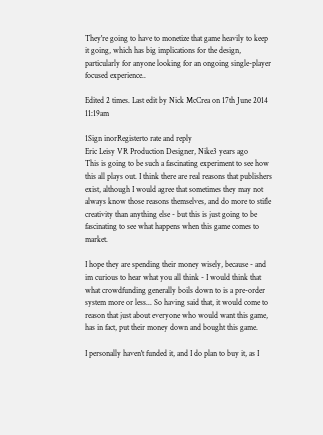They're going to have to monetize that game heavily to keep it going, which has big implications for the design, particularly for anyone looking for an ongoing single-player focused experience..

Edited 2 times. Last edit by Nick McCrea on 17th June 2014 11:19am

1Sign inorRegisterto rate and reply
Eric Leisy VR Production Designer, Nike3 years ago
This is going to be such a fascinating experiment to see how this all plays out. I think there are real reasons that publishers exist, although I would agree that sometimes they may not always know those reasons themselves, and do more to stifle creativity than anything else - but this is just going to be fascinating to see what happens when this game comes to market.

I hope they are spending their money wisely, because - and im curious to hear what you all think - I would think that what crowdfunding generally boils down to is a pre-order system more or less... So having said that, it would come to reason that just about everyone who would want this game, has in fact, put their money down and bought this game.

I personally haven't funded it, and I do plan to buy it, as I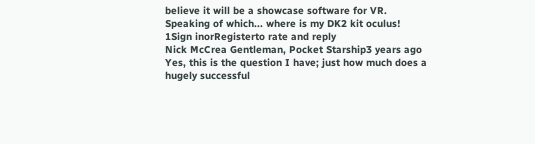believe it will be a showcase software for VR. Speaking of which... where is my DK2 kit oculus!
1Sign inorRegisterto rate and reply
Nick McCrea Gentleman, Pocket Starship3 years ago
Yes, this is the question I have; just how much does a hugely successful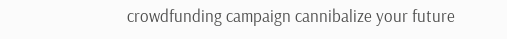crowdfunding campaign cannibalize your future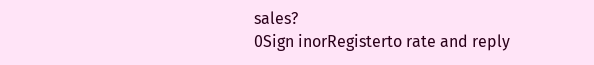sales?
0Sign inorRegisterto rate and reply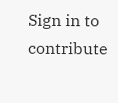Sign in to contribute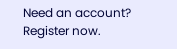Need an account? Register now.